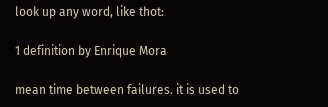look up any word, like thot:

1 definition by Enrique Mora

mean time between failures. it is used to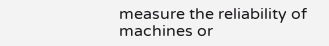measure the reliability of machines or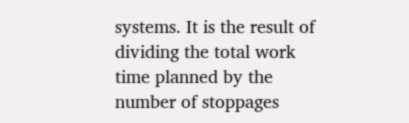systems. It is the result of dividing the total work time planned by the number of stoppages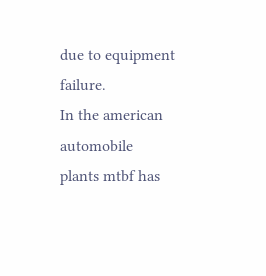due to equipment failure.
In the american automobile plants mtbf has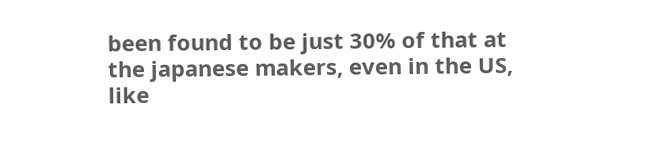been found to be just 30% of that at the japanese makers, even in the US, like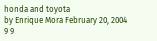honda and toyota
by Enrique Mora February 20, 2004
9 9